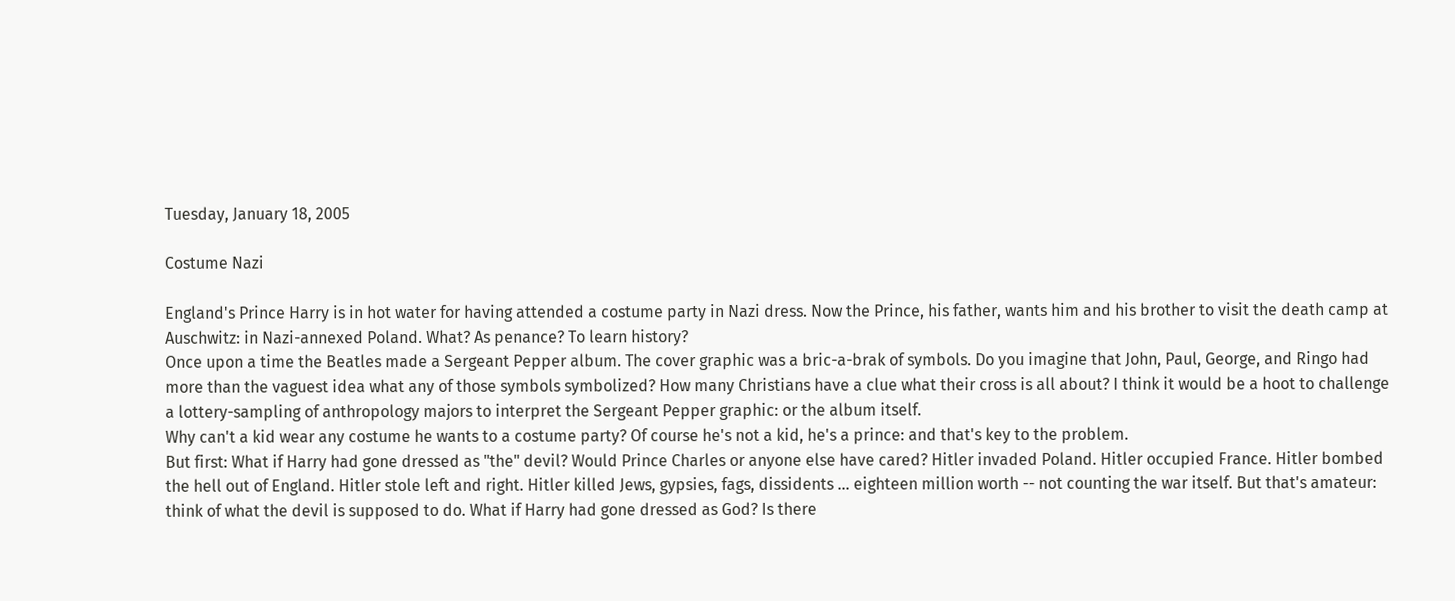Tuesday, January 18, 2005

Costume Nazi

England's Prince Harry is in hot water for having attended a costume party in Nazi dress. Now the Prince, his father, wants him and his brother to visit the death camp at Auschwitz: in Nazi-annexed Poland. What? As penance? To learn history?
Once upon a time the Beatles made a Sergeant Pepper album. The cover graphic was a bric-a-brak of symbols. Do you imagine that John, Paul, George, and Ringo had more than the vaguest idea what any of those symbols symbolized? How many Christians have a clue what their cross is all about? I think it would be a hoot to challenge a lottery-sampling of anthropology majors to interpret the Sergeant Pepper graphic: or the album itself.
Why can't a kid wear any costume he wants to a costume party? Of course he's not a kid, he's a prince: and that's key to the problem.
But first: What if Harry had gone dressed as "the" devil? Would Prince Charles or anyone else have cared? Hitler invaded Poland. Hitler occupied France. Hitler bombed the hell out of England. Hitler stole left and right. Hitler killed Jews, gypsies, fags, dissidents ... eighteen million worth -- not counting the war itself. But that's amateur: think of what the devil is supposed to do. What if Harry had gone dressed as God? Is there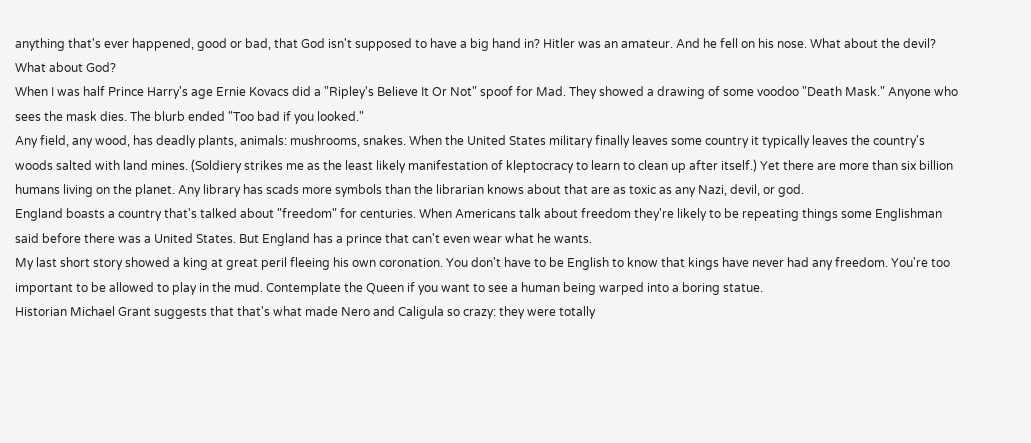anything that's ever happened, good or bad, that God isn't supposed to have a big hand in? Hitler was an amateur. And he fell on his nose. What about the devil? What about God?
When I was half Prince Harry's age Ernie Kovacs did a "Ripley's Believe It Or Not" spoof for Mad. They showed a drawing of some voodoo "Death Mask." Anyone who sees the mask dies. The blurb ended "Too bad if you looked."
Any field, any wood, has deadly plants, animals: mushrooms, snakes. When the United States military finally leaves some country it typically leaves the country's woods salted with land mines. (Soldiery strikes me as the least likely manifestation of kleptocracy to learn to clean up after itself.) Yet there are more than six billion humans living on the planet. Any library has scads more symbols than the librarian knows about that are as toxic as any Nazi, devil, or god.
England boasts a country that's talked about "freedom" for centuries. When Americans talk about freedom they're likely to be repeating things some Englishman said before there was a United States. But England has a prince that can't even wear what he wants.
My last short story showed a king at great peril fleeing his own coronation. You don't have to be English to know that kings have never had any freedom. You're too important to be allowed to play in the mud. Contemplate the Queen if you want to see a human being warped into a boring statue.
Historian Michael Grant suggests that that's what made Nero and Caligula so crazy: they were totally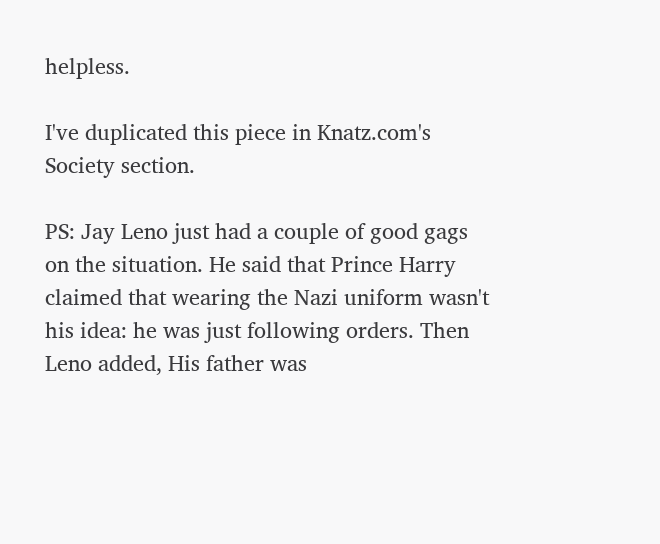helpless.

I've duplicated this piece in Knatz.com's Society section.

PS: Jay Leno just had a couple of good gags on the situation. He said that Prince Harry claimed that wearing the Nazi uniform wasn't his idea: he was just following orders. Then Leno added, His father was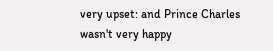very upset: and Prince Charles wasn't very happy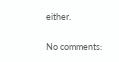either.

No comments: